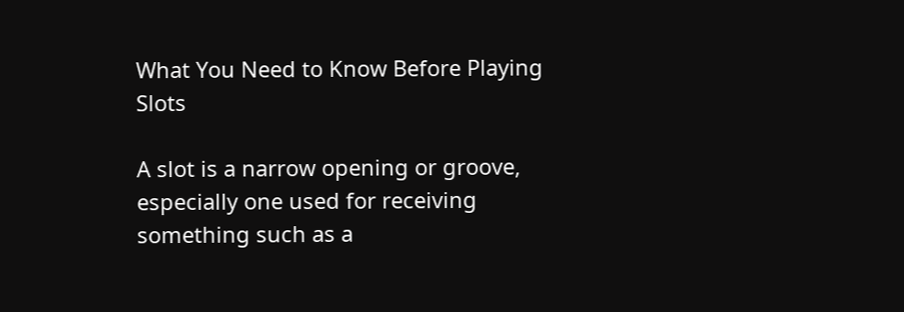What You Need to Know Before Playing Slots

A slot is a narrow opening or groove, especially one used for receiving something such as a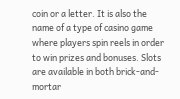coin or a letter. It is also the name of a type of casino game where players spin reels in order to win prizes and bonuses. Slots are available in both brick-and-mortar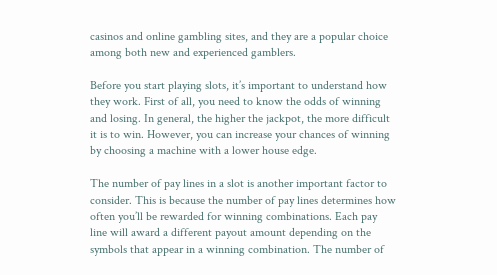casinos and online gambling sites, and they are a popular choice among both new and experienced gamblers.

Before you start playing slots, it’s important to understand how they work. First of all, you need to know the odds of winning and losing. In general, the higher the jackpot, the more difficult it is to win. However, you can increase your chances of winning by choosing a machine with a lower house edge.

The number of pay lines in a slot is another important factor to consider. This is because the number of pay lines determines how often you’ll be rewarded for winning combinations. Each pay line will award a different payout amount depending on the symbols that appear in a winning combination. The number of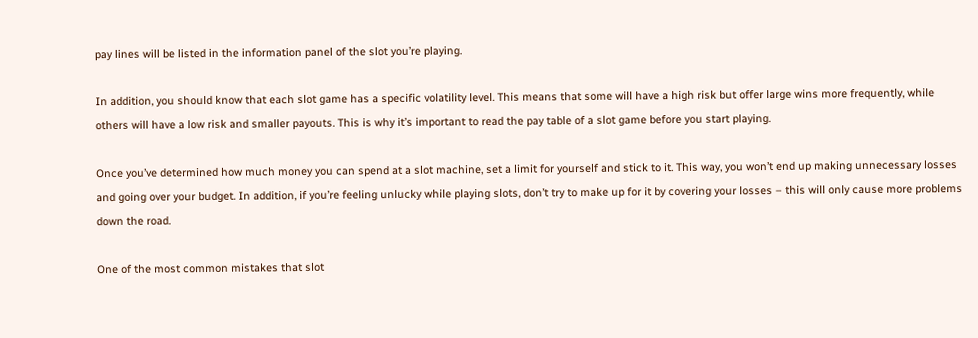pay lines will be listed in the information panel of the slot you’re playing.

In addition, you should know that each slot game has a specific volatility level. This means that some will have a high risk but offer large wins more frequently, while others will have a low risk and smaller payouts. This is why it’s important to read the pay table of a slot game before you start playing.

Once you’ve determined how much money you can spend at a slot machine, set a limit for yourself and stick to it. This way, you won’t end up making unnecessary losses and going over your budget. In addition, if you’re feeling unlucky while playing slots, don’t try to make up for it by covering your losses – this will only cause more problems down the road.

One of the most common mistakes that slot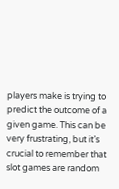players make is trying to predict the outcome of a given game. This can be very frustrating, but it’s crucial to remember that slot games are random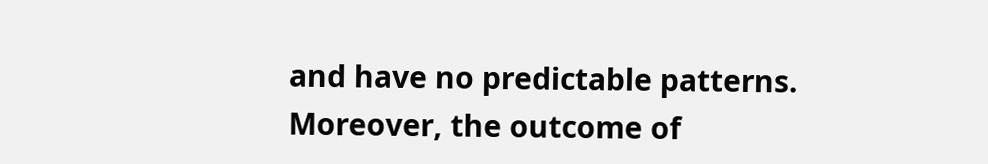and have no predictable patterns. Moreover, the outcome of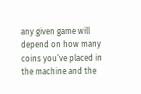any given game will depend on how many coins you’ve placed in the machine and the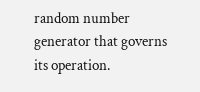random number generator that governs its operation.